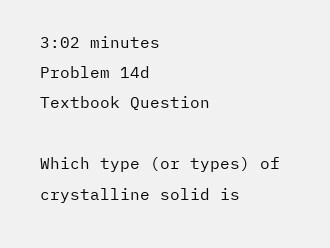3:02 minutes
Problem 14d
Textbook Question

Which type (or types) of crystalline solid is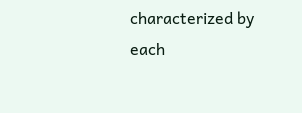characterized by each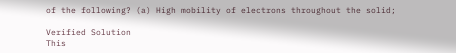of the following? (a) High mobility of electrons throughout the solid;

Verified Solution
This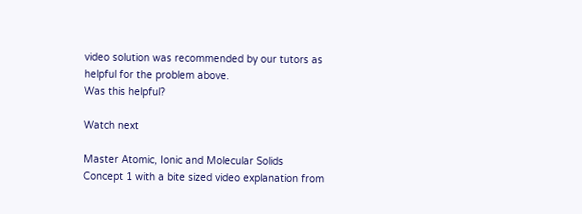video solution was recommended by our tutors as helpful for the problem above.
Was this helpful?

Watch next

Master Atomic, Ionic and Molecular Solids Concept 1 with a bite sized video explanation from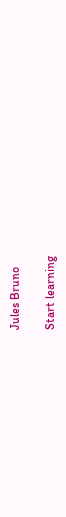Jules Bruno

Start learning